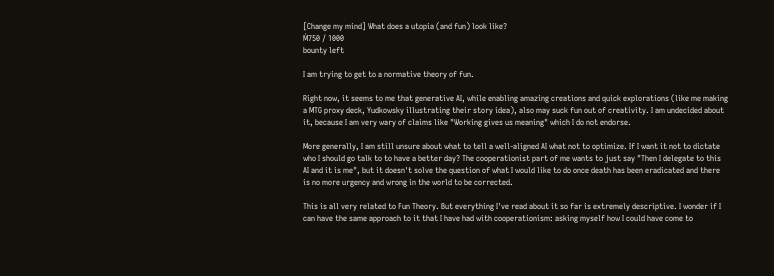[Change my mind] What does a utopia (and fun) look like?
Ṁ750 / 1000
bounty left

I am trying to get to a normative theory of fun.

Right now, it seems to me that generative AI, while enabling amazing creations and quick explorations (like me making a MTG proxy deck, Yudkowsky illustrating their story idea), also may suck fun out of creativity. I am undecided about it, because I am very wary of claims like "Working gives us meaning" which I do not endorse.

More generally, I am still unsure about what to tell a well-aligned AI what not to optimize. If I want it not to dictate who I should go talk to to have a better day? The cooperationist part of me wants to just say "Then I delegate to this AI and it is me", but it doesn't solve the question of what I would like to do once death has been eradicated and there is no more urgency and wrong in the world to be corrected.

This is all very related to Fun Theory. But everything I've read about it so far is extremely descriptive. I wonder if I can have the same approach to it that I have had with cooperationism: asking myself how I could have come to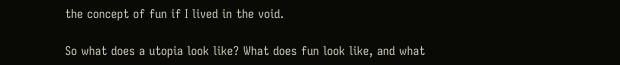the concept of fun if I lived in the void.

So what does a utopia look like? What does fun look like, and what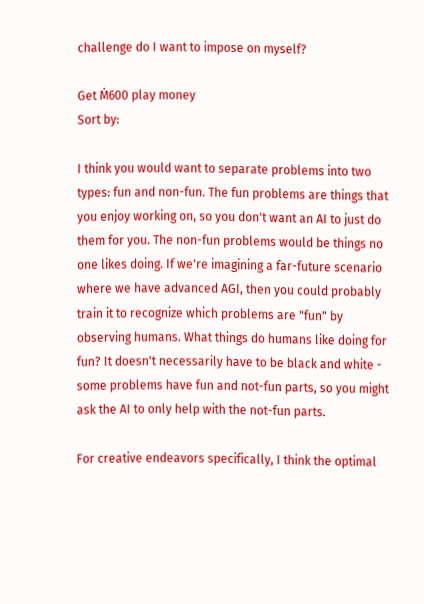challenge do I want to impose on myself?

Get Ṁ600 play money
Sort by:

I think you would want to separate problems into two types: fun and non-fun. The fun problems are things that you enjoy working on, so you don't want an AI to just do them for you. The non-fun problems would be things no one likes doing. If we're imagining a far-future scenario where we have advanced AGI, then you could probably train it to recognize which problems are "fun" by observing humans. What things do humans like doing for fun? It doesn't necessarily have to be black and white - some problems have fun and not-fun parts, so you might ask the AI to only help with the not-fun parts.

For creative endeavors specifically, I think the optimal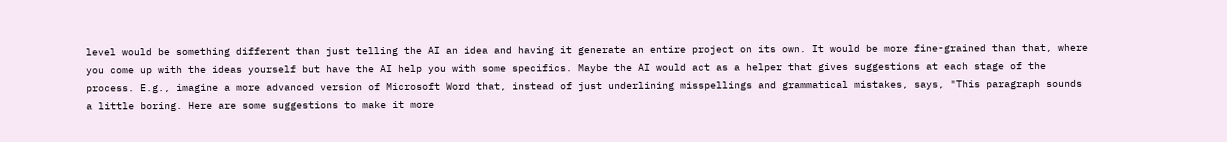level would be something different than just telling the AI an idea and having it generate an entire project on its own. It would be more fine-grained than that, where you come up with the ideas yourself but have the AI help you with some specifics. Maybe the AI would act as a helper that gives suggestions at each stage of the process. E.g., imagine a more advanced version of Microsoft Word that, instead of just underlining misspellings and grammatical mistakes, says, "This paragraph sounds a little boring. Here are some suggestions to make it more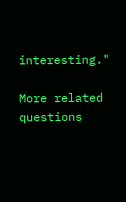interesting."

More related questions